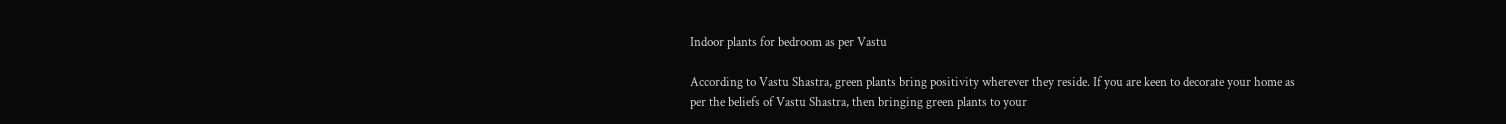Indoor plants for bedroom as per Vastu

According to Vastu Shastra, green plants bring positivity wherever they reside. If you are keen to decorate your home as per the beliefs of Vastu Shastra, then bringing green plants to your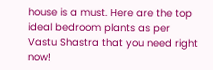house is a must. Here are the top ideal bedroom plants as per Vastu Shastra that you need right now!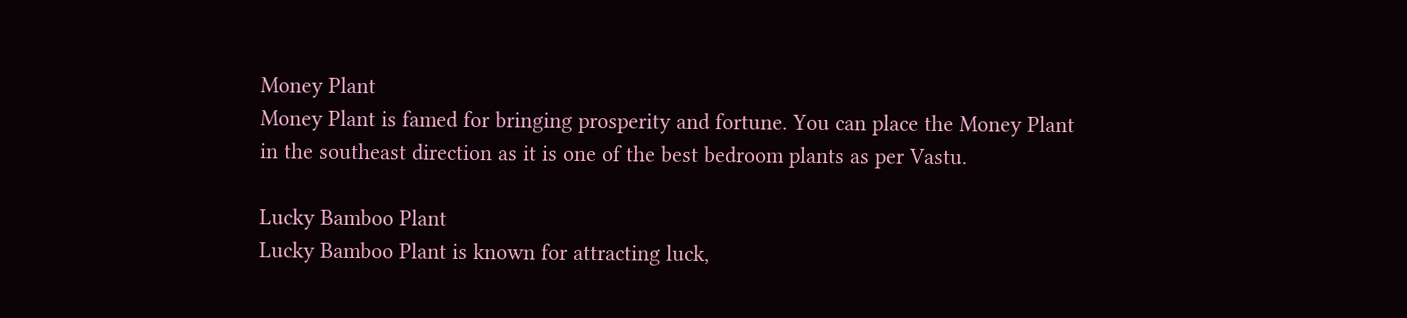Money Plant
Money Plant is famed for bringing prosperity and fortune. You can place the Money Plant in the southeast direction as it is one of the best bedroom plants as per Vastu.

Lucky Bamboo Plant
Lucky Bamboo Plant is known for attracting luck,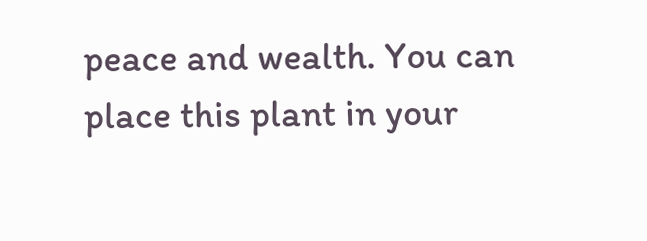peace and wealth. You can place this plant in your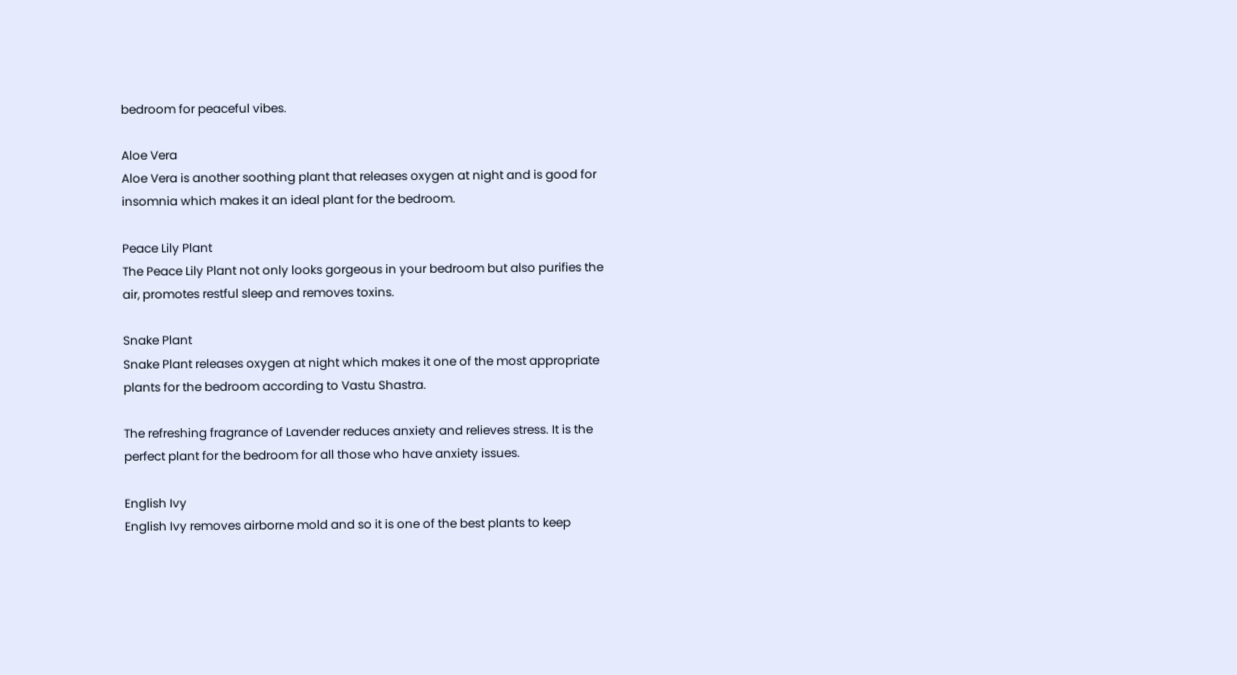bedroom for peaceful vibes.

Aloe Vera
Aloe Vera is another soothing plant that releases oxygen at night and is good for insomnia which makes it an ideal plant for the bedroom.

Peace Lily Plant
The Peace Lily Plant not only looks gorgeous in your bedroom but also purifies the air, promotes restful sleep and removes toxins.

Snake Plant
Snake Plant releases oxygen at night which makes it one of the most appropriate plants for the bedroom according to Vastu Shastra.

The refreshing fragrance of Lavender reduces anxiety and relieves stress. It is the perfect plant for the bedroom for all those who have anxiety issues.

English Ivy
English Ivy removes airborne mold and so it is one of the best plants to keep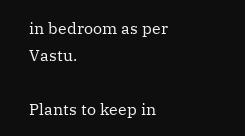in bedroom as per Vastu.

Plants to keep in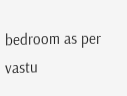bedroom as per vastu